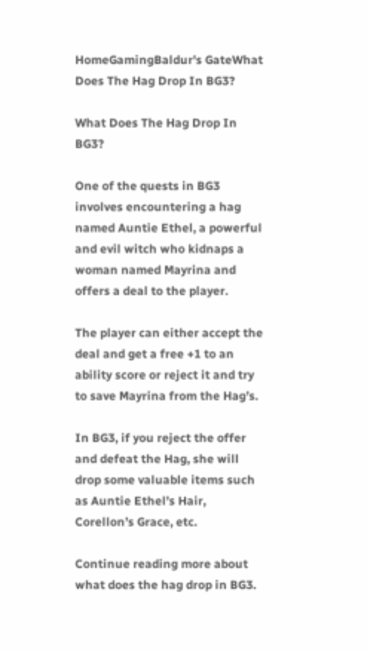HomeGamingBaldur's GateWhat Does The Hag Drop In BG3?

What Does The Hag Drop In BG3?

One of the quests in BG3 involves encountering a hag named Auntie Ethel, a powerful and evil witch who kidnaps a woman named Mayrina and offers a deal to the player.

The player can either accept the deal and get a free +1 to an ability score or reject it and try to save Mayrina from the Hag’s.

In BG3, if you reject the offer and defeat the Hag, she will drop some valuable items such as Auntie Ethel’s Hair, Corellon’s Grace, etc.

Continue reading more about what does the hag drop in BG3.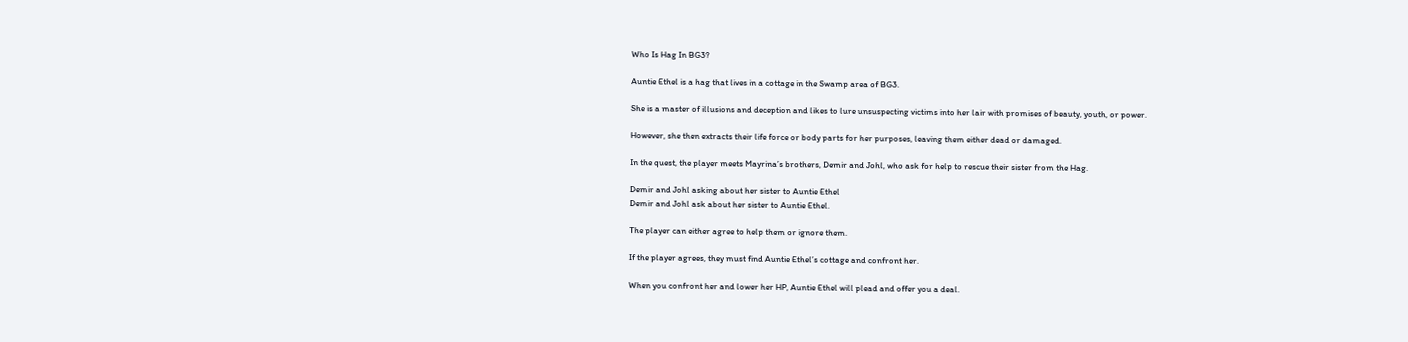Who Is Hag In BG3?

Auntie Ethel is a hag that lives in a cottage in the Swamp area of BG3.

She is a master of illusions and deception and likes to lure unsuspecting victims into her lair with promises of beauty, youth, or power.

However, she then extracts their life force or body parts for her purposes, leaving them either dead or damaged.

In the quest, the player meets Mayrina’s brothers, Demir and Johl, who ask for help to rescue their sister from the Hag.

Demir and Johl asking about her sister to Auntie Ethel
Demir and Johl ask about her sister to Auntie Ethel.

The player can either agree to help them or ignore them.

If the player agrees, they must find Auntie Ethel’s cottage and confront her.

When you confront her and lower her HP, Auntie Ethel will plead and offer you a deal.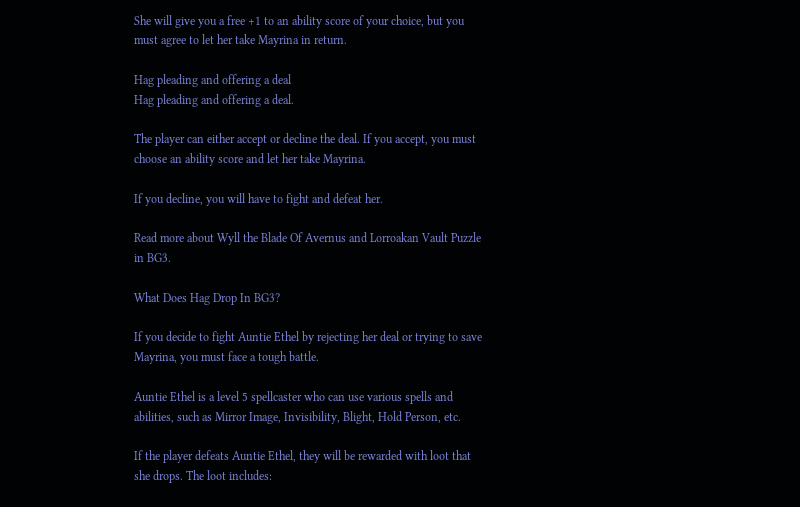She will give you a free +1 to an ability score of your choice, but you must agree to let her take Mayrina in return.

Hag pleading and offering a deal
Hag pleading and offering a deal.

The player can either accept or decline the deal. If you accept, you must choose an ability score and let her take Mayrina.

If you decline, you will have to fight and defeat her.

Read more about Wyll the Blade Of Avernus and Lorroakan Vault Puzzle in BG3.

What Does Hag Drop In BG3?

If you decide to fight Auntie Ethel by rejecting her deal or trying to save Mayrina, you must face a tough battle.

Auntie Ethel is a level 5 spellcaster who can use various spells and abilities, such as Mirror Image, Invisibility, Blight, Hold Person, etc.

If the player defeats Auntie Ethel, they will be rewarded with loot that she drops. The loot includes: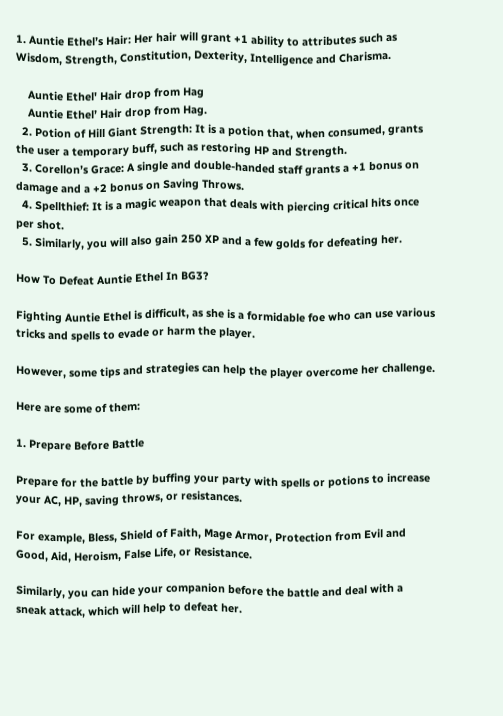1. Auntie Ethel’s Hair: Her hair will grant +1 ability to attributes such as Wisdom, Strength, Constitution, Dexterity, Intelligence and Charisma.

    Auntie Ethel' Hair drop from Hag
    Auntie Ethel’ Hair drop from Hag.
  2. Potion of Hill Giant Strength: It is a potion that, when consumed, grants the user a temporary buff, such as restoring HP and Strength.
  3. Corellon’s Grace: A single and double-handed staff grants a +1 bonus on damage and a +2 bonus on Saving Throws.
  4. Spellthief: It is a magic weapon that deals with piercing critical hits once per shot.
  5. Similarly, you will also gain 250 XP and a few golds for defeating her.

How To Defeat Auntie Ethel In BG3?

Fighting Auntie Ethel is difficult, as she is a formidable foe who can use various tricks and spells to evade or harm the player.

However, some tips and strategies can help the player overcome her challenge.

Here are some of them:

1. Prepare Before Battle

Prepare for the battle by buffing your party with spells or potions to increase your AC, HP, saving throws, or resistances.

For example, Bless, Shield of Faith, Mage Armor, Protection from Evil and Good, Aid, Heroism, False Life, or Resistance.

Similarly, you can hide your companion before the battle and deal with a sneak attack, which will help to defeat her.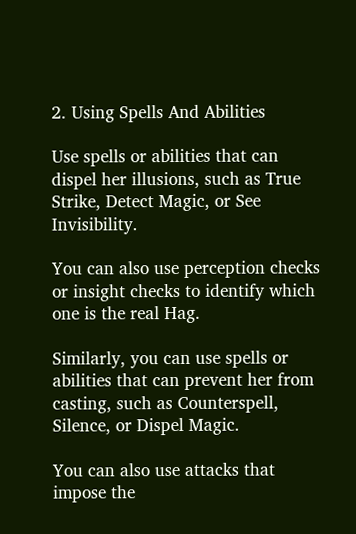2. Using Spells And Abilities

Use spells or abilities that can dispel her illusions, such as True Strike, Detect Magic, or See Invisibility.

You can also use perception checks or insight checks to identify which one is the real Hag.

Similarly, you can use spells or abilities that can prevent her from casting, such as Counterspell, Silence, or Dispel Magic.

You can also use attacks that impose the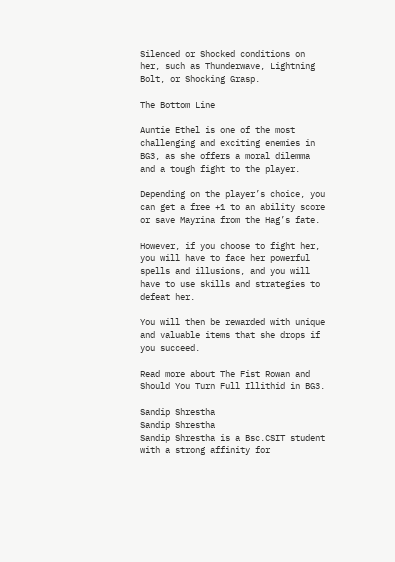Silenced or Shocked conditions on her, such as Thunderwave, Lightning Bolt, or Shocking Grasp.

The Bottom Line

Auntie Ethel is one of the most challenging and exciting enemies in BG3, as she offers a moral dilemma and a tough fight to the player.

Depending on the player’s choice, you can get a free +1 to an ability score or save Mayrina from the Hag’s fate.

However, if you choose to fight her, you will have to face her powerful spells and illusions, and you will have to use skills and strategies to defeat her.

You will then be rewarded with unique and valuable items that she drops if you succeed.

Read more about The Fist Rowan and Should You Turn Full Illithid in BG3.

Sandip Shrestha
Sandip Shrestha
Sandip Shrestha is a Bsc.CSIT student with a strong affinity for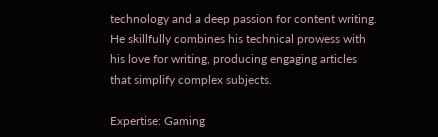technology and a deep passion for content writing. He skillfully combines his technical prowess with his love for writing, producing engaging articles that simplify complex subjects.

Expertise: Gaming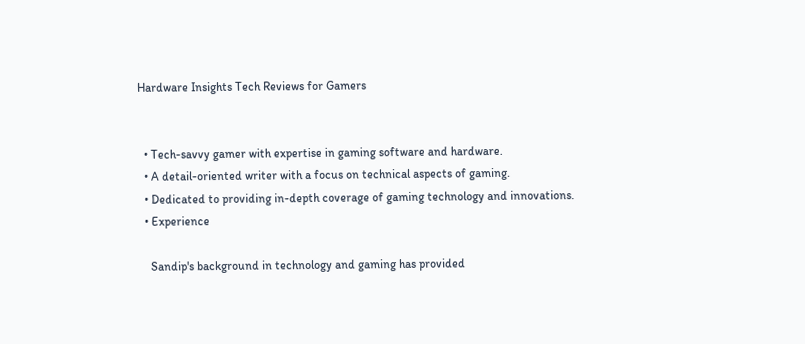Hardware Insights Tech Reviews for Gamers


  • Tech-savvy gamer with expertise in gaming software and hardware.
  • A detail-oriented writer with a focus on technical aspects of gaming.
  • Dedicated to providing in-depth coverage of gaming technology and innovations.
  • Experience

    Sandip's background in technology and gaming has provided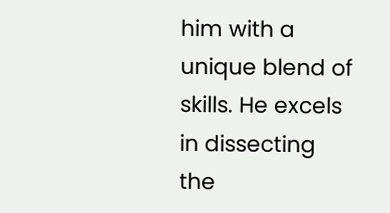him with a unique blend of skills. He excels in dissecting the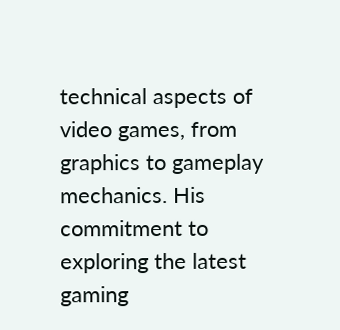technical aspects of video games, from graphics to gameplay mechanics. His commitment to exploring the latest gaming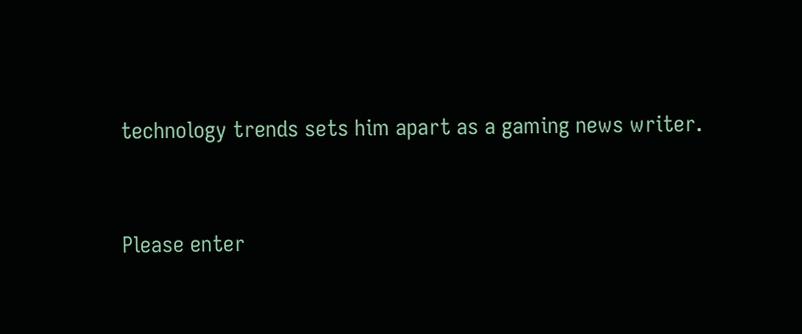technology trends sets him apart as a gaming news writer.



Please enter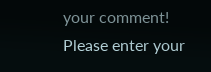your comment!
Please enter your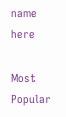name here

Most Popular